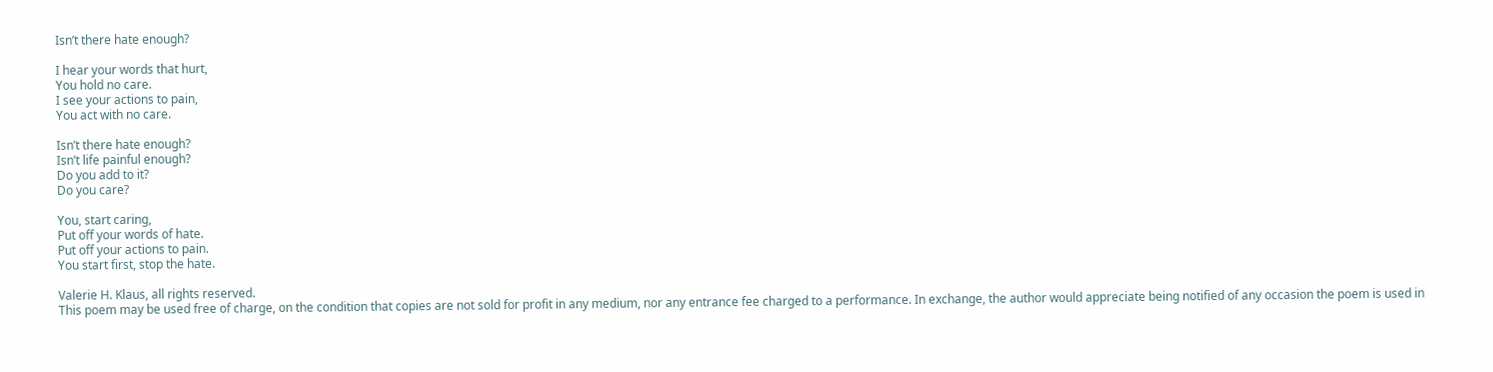Isn’t there hate enough?

I hear your words that hurt,
You hold no care.
I see your actions to pain,
You act with no care.

Isn’t there hate enough?
Isn’t life painful enough?
Do you add to it?
Do you care?

You, start caring,
Put off your words of hate.
Put off your actions to pain.
You start first, stop the hate.

Valerie H. Klaus, all rights reserved.
This poem may be used free of charge, on the condition that copies are not sold for profit in any medium, nor any entrance fee charged to a performance. In exchange, the author would appreciate being notified of any occasion the poem is used in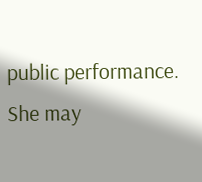public performance. She may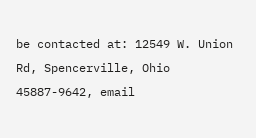be contacted at: 12549 W. Union Rd, Spencerville, Ohio 45887-9642, email